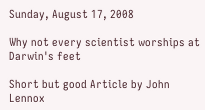Sunday, August 17, 2008

Why not every scientist worships at Darwin's feet

Short but good Article by John Lennox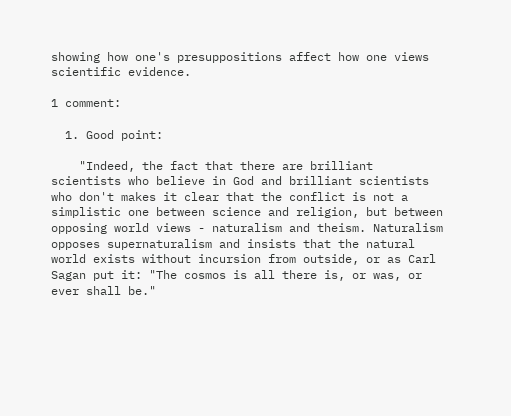showing how one's presuppositions affect how one views scientific evidence.

1 comment:

  1. Good point:

    "Indeed, the fact that there are brilliant scientists who believe in God and brilliant scientists who don't makes it clear that the conflict is not a simplistic one between science and religion, but between opposing world views - naturalism and theism. Naturalism opposes supernaturalism and insists that the natural world exists without incursion from outside, or as Carl Sagan put it: "The cosmos is all there is, or was, or ever shall be."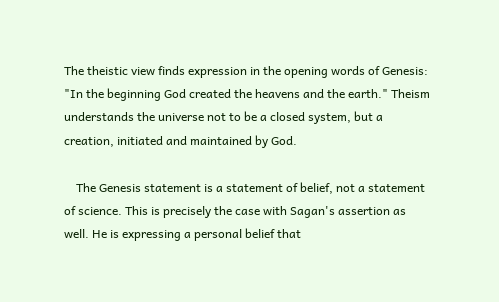The theistic view finds expression in the opening words of Genesis: "In the beginning God created the heavens and the earth." Theism understands the universe not to be a closed system, but a creation, initiated and maintained by God.

    The Genesis statement is a statement of belief, not a statement of science. This is precisely the case with Sagan's assertion as well. He is expressing a personal belief that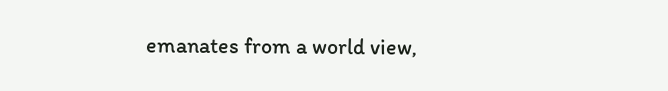emanates from a world view,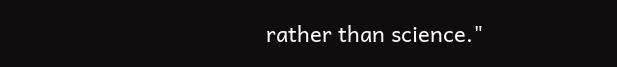rather than science."